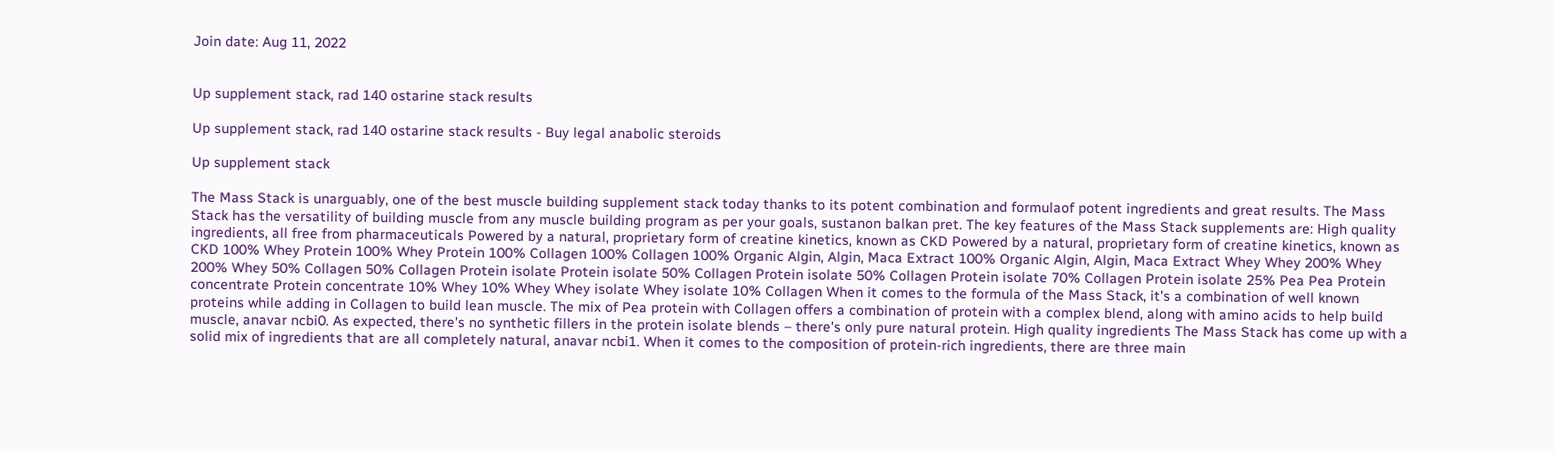Join date: Aug 11, 2022


Up supplement stack, rad 140 ostarine stack results

Up supplement stack, rad 140 ostarine stack results - Buy legal anabolic steroids

Up supplement stack

The Mass Stack is unarguably, one of the best muscle building supplement stack today thanks to its potent combination and formulaof potent ingredients and great results. The Mass Stack has the versatility of building muscle from any muscle building program as per your goals, sustanon balkan pret. The key features of the Mass Stack supplements are: High quality ingredients, all free from pharmaceuticals Powered by a natural, proprietary form of creatine kinetics, known as CKD Powered by a natural, proprietary form of creatine kinetics, known as CKD 100% Whey Protein 100% Whey Protein 100% Collagen 100% Collagen 100% Organic Algin, Algin, Maca Extract 100% Organic Algin, Algin, Maca Extract Whey Whey 200% Whey 200% Whey 50% Collagen 50% Collagen Protein isolate Protein isolate 50% Collagen Protein isolate 50% Collagen Protein isolate 70% Collagen Protein isolate 25% Pea Pea Protein concentrate Protein concentrate 10% Whey 10% Whey Whey isolate Whey isolate 10% Collagen When it comes to the formula of the Mass Stack, it's a combination of well known proteins while adding in Collagen to build lean muscle. The mix of Pea protein with Collagen offers a combination of protein with a complex blend, along with amino acids to help build muscle, anavar ncbi0. As expected, there's no synthetic fillers in the protein isolate blends – there's only pure natural protein. High quality ingredients The Mass Stack has come up with a solid mix of ingredients that are all completely natural, anavar ncbi1. When it comes to the composition of protein-rich ingredients, there are three main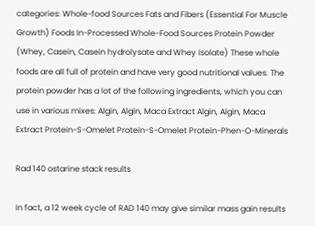categories: Whole-food Sources Fats and Fibers (Essential For Muscle Growth) Foods In-Processed Whole-Food Sources Protein Powder (Whey, Casein, Casein hydrolysate and Whey Isolate) These whole foods are all full of protein and have very good nutritional values. The protein powder has a lot of the following ingredients, which you can use in various mixes: Algin, Algin, Maca Extract Algin, Algin, Maca Extract Protein-S-Omelet Protein-S-Omelet Protein-Phen-O-Minerals

Rad 140 ostarine stack results

In fact, a 12 week cycle of RAD 140 may give similar mass gain results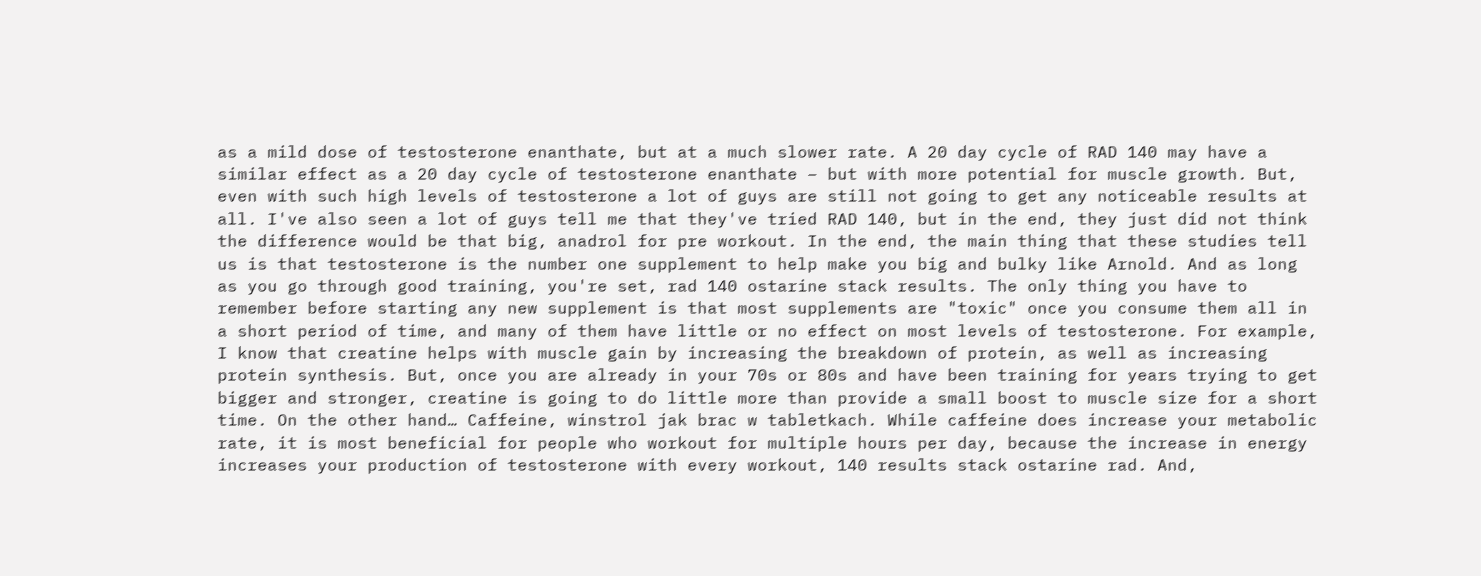as a mild dose of testosterone enanthate, but at a much slower rate. A 20 day cycle of RAD 140 may have a similar effect as a 20 day cycle of testosterone enanthate – but with more potential for muscle growth. But, even with such high levels of testosterone a lot of guys are still not going to get any noticeable results at all. I've also seen a lot of guys tell me that they've tried RAD 140, but in the end, they just did not think the difference would be that big, anadrol for pre workout. In the end, the main thing that these studies tell us is that testosterone is the number one supplement to help make you big and bulky like Arnold. And as long as you go through good training, you're set, rad 140 ostarine stack results. The only thing you have to remember before starting any new supplement is that most supplements are "toxic" once you consume them all in a short period of time, and many of them have little or no effect on most levels of testosterone. For example, I know that creatine helps with muscle gain by increasing the breakdown of protein, as well as increasing protein synthesis. But, once you are already in your 70s or 80s and have been training for years trying to get bigger and stronger, creatine is going to do little more than provide a small boost to muscle size for a short time. On the other hand… Caffeine, winstrol jak brac w tabletkach. While caffeine does increase your metabolic rate, it is most beneficial for people who workout for multiple hours per day, because the increase in energy increases your production of testosterone with every workout, 140 results stack ostarine rad. And,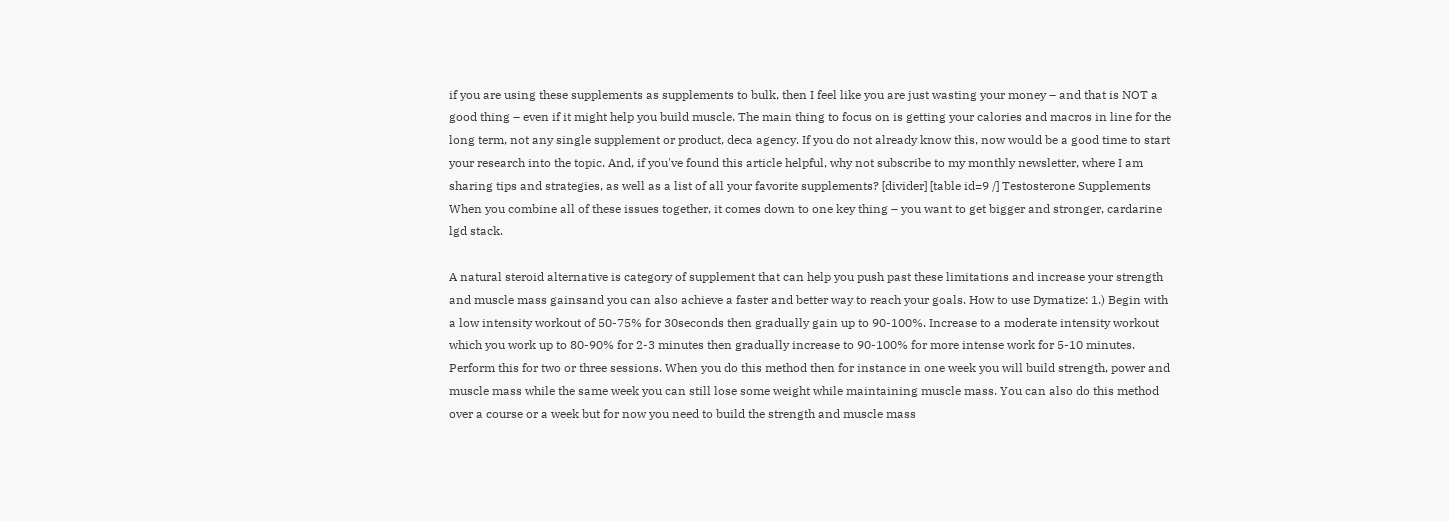if you are using these supplements as supplements to bulk, then I feel like you are just wasting your money – and that is NOT a good thing – even if it might help you build muscle. The main thing to focus on is getting your calories and macros in line for the long term, not any single supplement or product, deca agency. If you do not already know this, now would be a good time to start your research into the topic. And, if you've found this article helpful, why not subscribe to my monthly newsletter, where I am sharing tips and strategies, as well as a list of all your favorite supplements? [divider] [table id=9 /] Testosterone Supplements When you combine all of these issues together, it comes down to one key thing – you want to get bigger and stronger, cardarine lgd stack.

A natural steroid alternative is category of supplement that can help you push past these limitations and increase your strength and muscle mass gainsand you can also achieve a faster and better way to reach your goals. How to use Dymatize: 1.) Begin with a low intensity workout of 50-75% for 30seconds then gradually gain up to 90-100%. Increase to a moderate intensity workout which you work up to 80-90% for 2-3 minutes then gradually increase to 90-100% for more intense work for 5-10 minutes. Perform this for two or three sessions. When you do this method then for instance in one week you will build strength, power and muscle mass while the same week you can still lose some weight while maintaining muscle mass. You can also do this method over a course or a week but for now you need to build the strength and muscle mass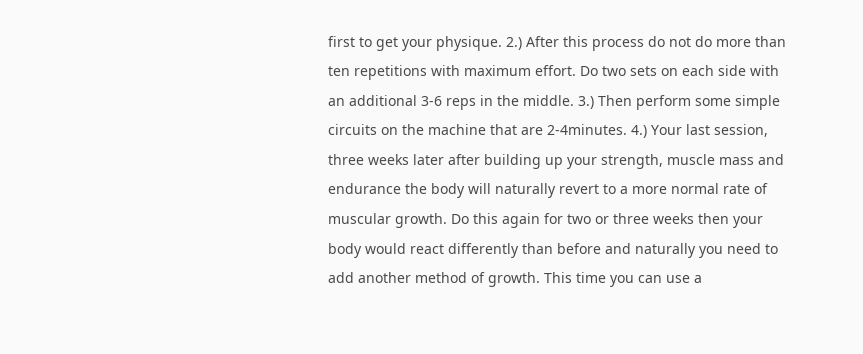first to get your physique. 2.) After this process do not do more than ten repetitions with maximum effort. Do two sets on each side with an additional 3-6 reps in the middle. 3.) Then perform some simple circuits on the machine that are 2-4minutes. 4.) Your last session, three weeks later after building up your strength, muscle mass and endurance the body will naturally revert to a more normal rate of muscular growth. Do this again for two or three weeks then your body would react differently than before and naturally you need to add another method of growth. This time you can use a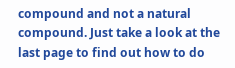compound and not a natural compound. Just take a look at the last page to find out how to do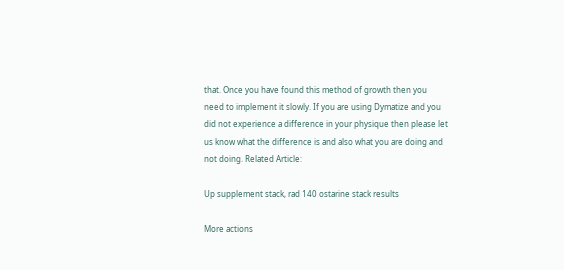that. Once you have found this method of growth then you need to implement it slowly. If you are using Dymatize and you did not experience a difference in your physique then please let us know what the difference is and also what you are doing and not doing. Related Article:

Up supplement stack, rad 140 ostarine stack results

More actions